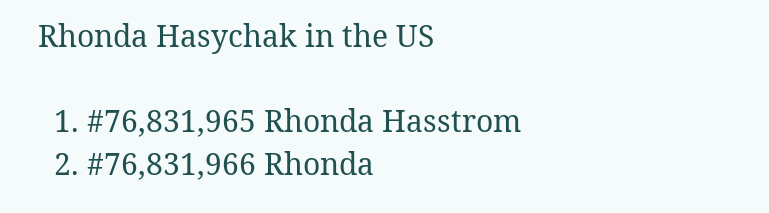Rhonda Hasychak in the US

  1. #76,831,965 Rhonda Hasstrom
  2. #76,831,966 Rhonda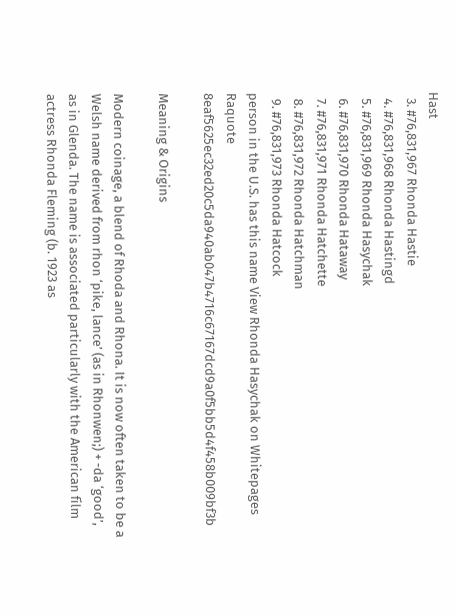Hast
  3. #76,831,967 Rhonda Hastie
  4. #76,831,968 Rhonda Hastingd
  5. #76,831,969 Rhonda Hasychak
  6. #76,831,970 Rhonda Hataway
  7. #76,831,971 Rhonda Hatchette
  8. #76,831,972 Rhonda Hatchman
  9. #76,831,973 Rhonda Hatcock
person in the U.S. has this name View Rhonda Hasychak on Whitepages Raquote 8eaf5625ec32ed20c5da940ab047b4716c67167dcd9a0f5bb5d4f458b009bf3b

Meaning & Origins

Modern coinage, a blend of Rhoda and Rhona. It is now often taken to be a Welsh name derived from rhon ‘pike, lance’ (as in Rhonwen;) + -da ‘good’, as in Glenda. The name is associated particularly with the American film actress Rhonda Fleming (b. 1923 as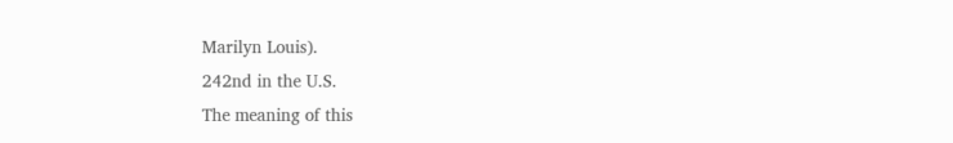Marilyn Louis).
242nd in the U.S.
The meaning of this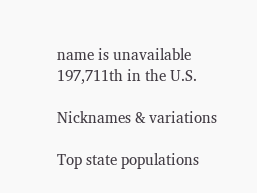name is unavailable
197,711th in the U.S.

Nicknames & variations

Top state populations